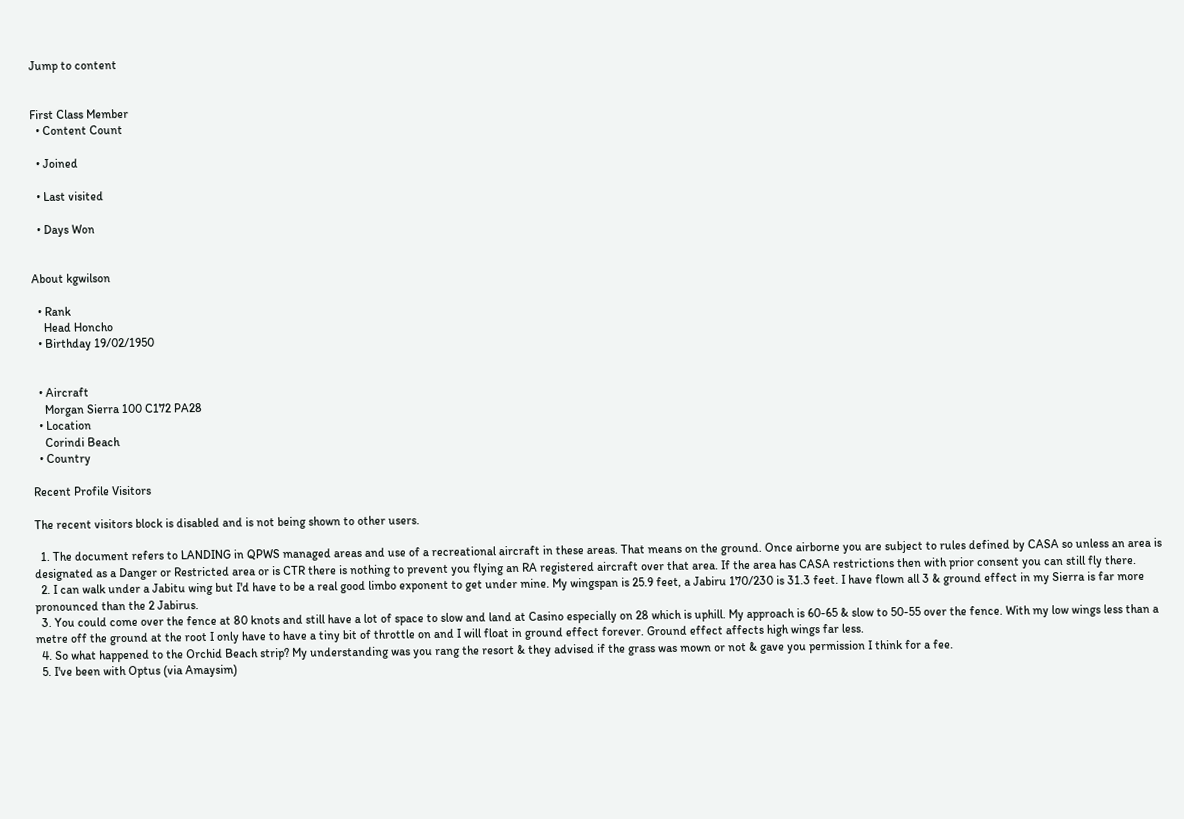Jump to content


First Class Member
  • Content Count

  • Joined

  • Last visited

  • Days Won


About kgwilson

  • Rank
    Head Honcho
  • Birthday 19/02/1950


  • Aircraft
    Morgan Sierra 100 C172 PA28
  • Location
    Corindi Beach
  • Country

Recent Profile Visitors

The recent visitors block is disabled and is not being shown to other users.

  1. The document refers to LANDING in QPWS managed areas and use of a recreational aircraft in these areas. That means on the ground. Once airborne you are subject to rules defined by CASA so unless an area is designated as a Danger or Restricted area or is CTR there is nothing to prevent you flying an RA registered aircraft over that area. If the area has CASA restrictions then with prior consent you can still fly there.
  2. I can walk under a Jabitu wing but I'd have to be a real good limbo exponent to get under mine. My wingspan is 25.9 feet, a Jabiru 170/230 is 31.3 feet. I have flown all 3 & ground effect in my Sierra is far more pronounced than the 2 Jabirus.
  3. You could come over the fence at 80 knots and still have a lot of space to slow and land at Casino especially on 28 which is uphill. My approach is 60-65 & slow to 50-55 over the fence. With my low wings less than a metre off the ground at the root I only have to have a tiny bit of throttle on and I will float in ground effect forever. Ground effect affects high wings far less.
  4. So what happened to the Orchid Beach strip? My understanding was you rang the resort & they advised if the grass was mown or not & gave you permission I think for a fee.
  5. I've been with Optus (via Amaysim)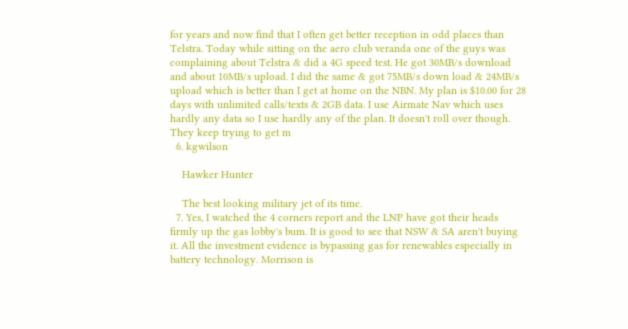for years and now find that I often get better reception in odd places than Telstra. Today while sitting on the aero club veranda one of the guys was complaining about Telstra & did a 4G speed test. He got 30MB/s download and about 10MB/s upload. I did the same & got 75MB/s down load & 24MB/s upload which is better than I get at home on the NBN. My plan is $10.00 for 28 days with unlimited calls/texts & 2GB data. I use Airmate Nav which uses hardly any data so I use hardly any of the plan. It doesn't roll over though. They keep trying to get m
  6. kgwilson

    Hawker Hunter

    The best looking military jet of its time.
  7. Yes, I watched the 4 corners report and the LNP have got their heads firmly up the gas lobby's bum. It is good to see that NSW & SA aren't buying it. All the investment evidence is bypassing gas for renewables especially in battery technology. Morrison is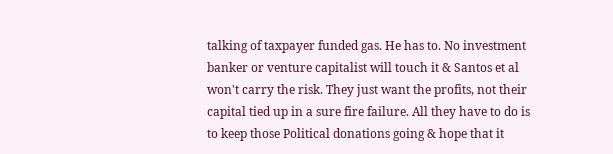talking of taxpayer funded gas. He has to. No investment banker or venture capitalist will touch it & Santos et al won't carry the risk. They just want the profits, not their capital tied up in a sure fire failure. All they have to do is to keep those Political donations going & hope that it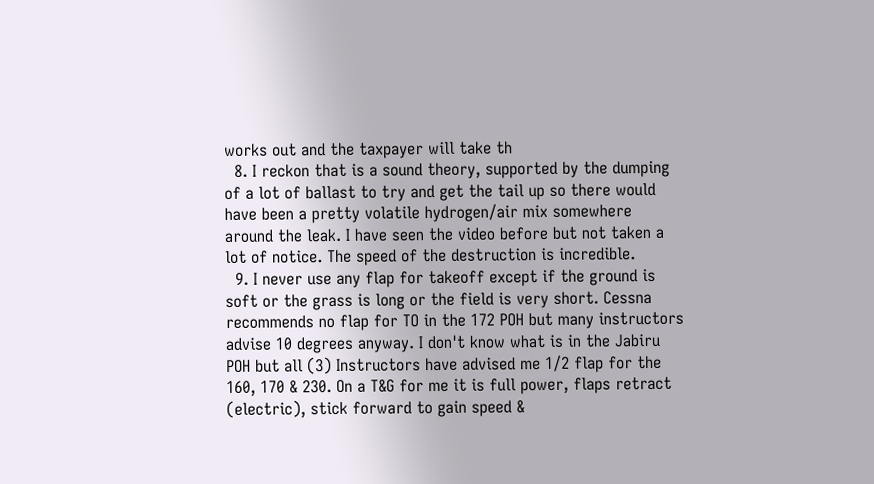works out and the taxpayer will take th
  8. I reckon that is a sound theory, supported by the dumping of a lot of ballast to try and get the tail up so there would have been a pretty volatile hydrogen/air mix somewhere around the leak. I have seen the video before but not taken a lot of notice. The speed of the destruction is incredible.
  9. I never use any flap for takeoff except if the ground is soft or the grass is long or the field is very short. Cessna recommends no flap for TO in the 172 POH but many instructors advise 10 degrees anyway. I don't know what is in the Jabiru POH but all (3) Instructors have advised me 1/2 flap for the 160, 170 & 230. On a T&G for me it is full power, flaps retract (electric), stick forward to gain speed &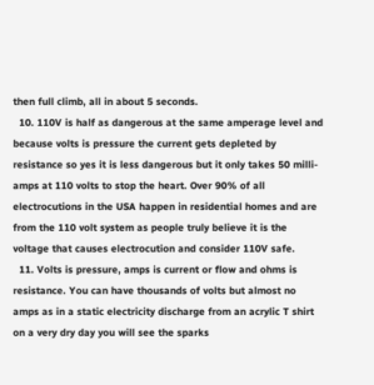then full climb, all in about 5 seconds.
  10. 110V is half as dangerous at the same amperage level and because volts is pressure the current gets depleted by resistance so yes it is less dangerous but it only takes 50 milli-amps at 110 volts to stop the heart. Over 90% of all electrocutions in the USA happen in residential homes and are from the 110 volt system as people truly believe it is the voltage that causes electrocution and consider 110V safe.
  11. Volts is pressure, amps is current or flow and ohms is resistance. You can have thousands of volts but almost no amps as in a static electricity discharge from an acrylic T shirt on a very dry day you will see the sparks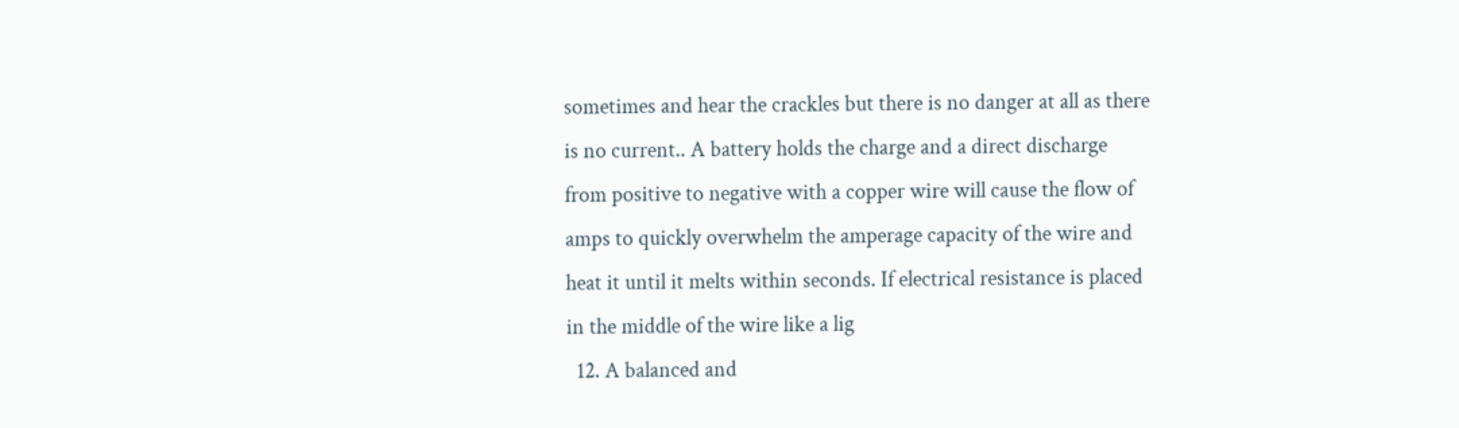sometimes and hear the crackles but there is no danger at all as there is no current.. A battery holds the charge and a direct discharge from positive to negative with a copper wire will cause the flow of amps to quickly overwhelm the amperage capacity of the wire and heat it until it melts within seconds. If electrical resistance is placed in the middle of the wire like a lig
  12. A balanced and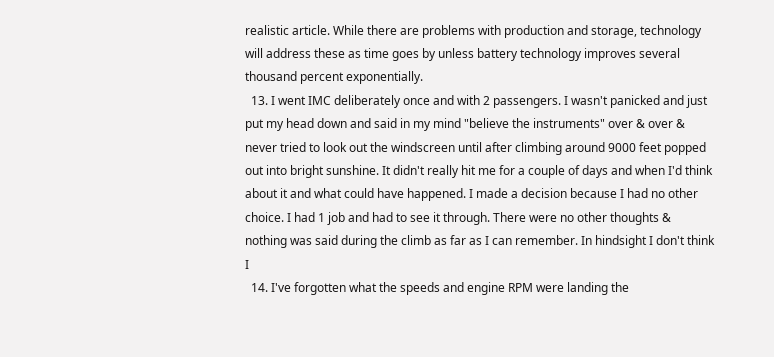realistic article. While there are problems with production and storage, technology will address these as time goes by unless battery technology improves several thousand percent exponentially.
  13. I went IMC deliberately once and with 2 passengers. I wasn't panicked and just put my head down and said in my mind "believe the instruments" over & over & never tried to look out the windscreen until after climbing around 9000 feet popped out into bright sunshine. It didn't really hit me for a couple of days and when I'd think about it and what could have happened. I made a decision because I had no other choice. I had 1 job and had to see it through. There were no other thoughts & nothing was said during the climb as far as I can remember. In hindsight I don't think I
  14. I've forgotten what the speeds and engine RPM were landing the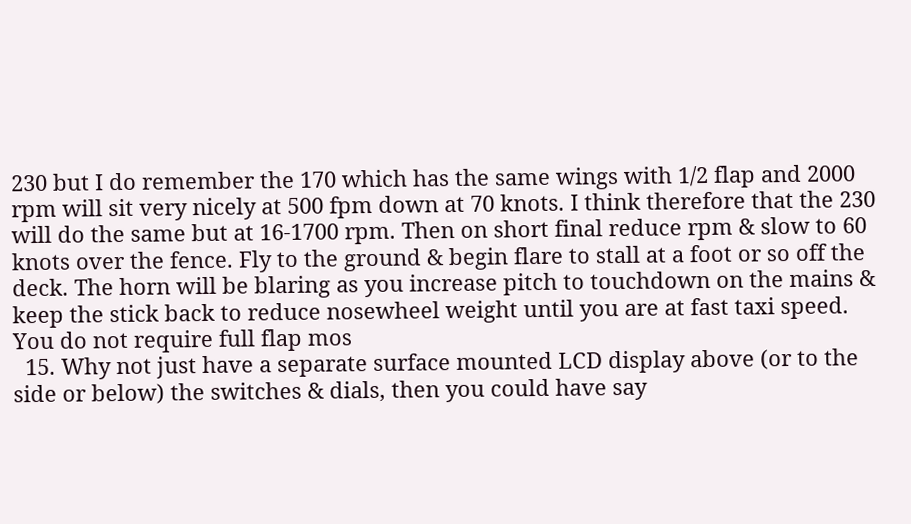230 but I do remember the 170 which has the same wings with 1/2 flap and 2000 rpm will sit very nicely at 500 fpm down at 70 knots. I think therefore that the 230 will do the same but at 16-1700 rpm. Then on short final reduce rpm & slow to 60 knots over the fence. Fly to the ground & begin flare to stall at a foot or so off the deck. The horn will be blaring as you increase pitch to touchdown on the mains & keep the stick back to reduce nosewheel weight until you are at fast taxi speed. You do not require full flap mos
  15. Why not just have a separate surface mounted LCD display above (or to the side or below) the switches & dials, then you could have say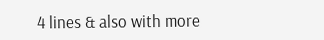4 lines & also with more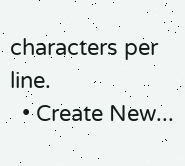characters per line.
  • Create New...